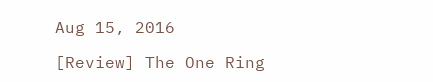Aug 15, 2016

[Review] The One Ring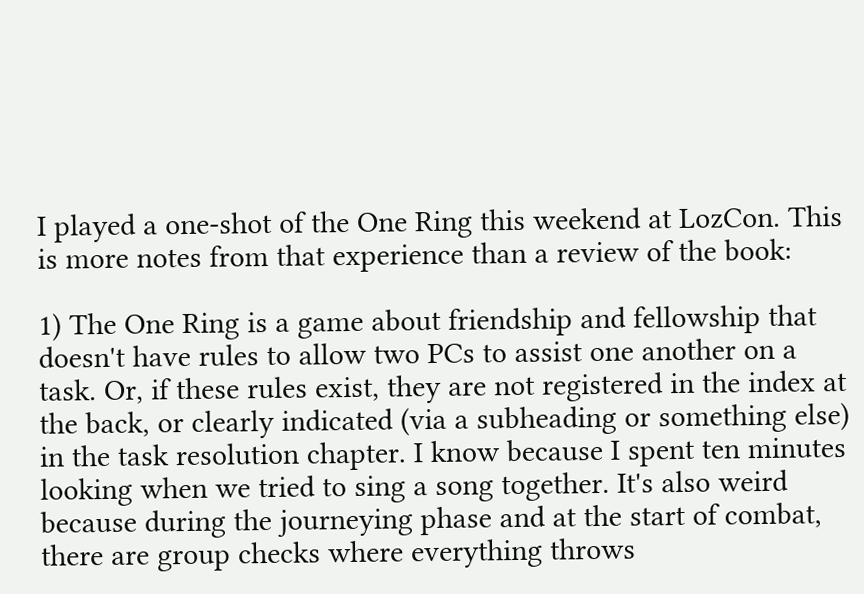I played a one-shot of the One Ring this weekend at LozCon. This is more notes from that experience than a review of the book:

1) The One Ring is a game about friendship and fellowship that doesn't have rules to allow two PCs to assist one another on a task. Or, if these rules exist, they are not registered in the index at the back, or clearly indicated (via a subheading or something else) in the task resolution chapter. I know because I spent ten minutes looking when we tried to sing a song together. It's also weird because during the journeying phase and at the start of combat, there are group checks where everything throws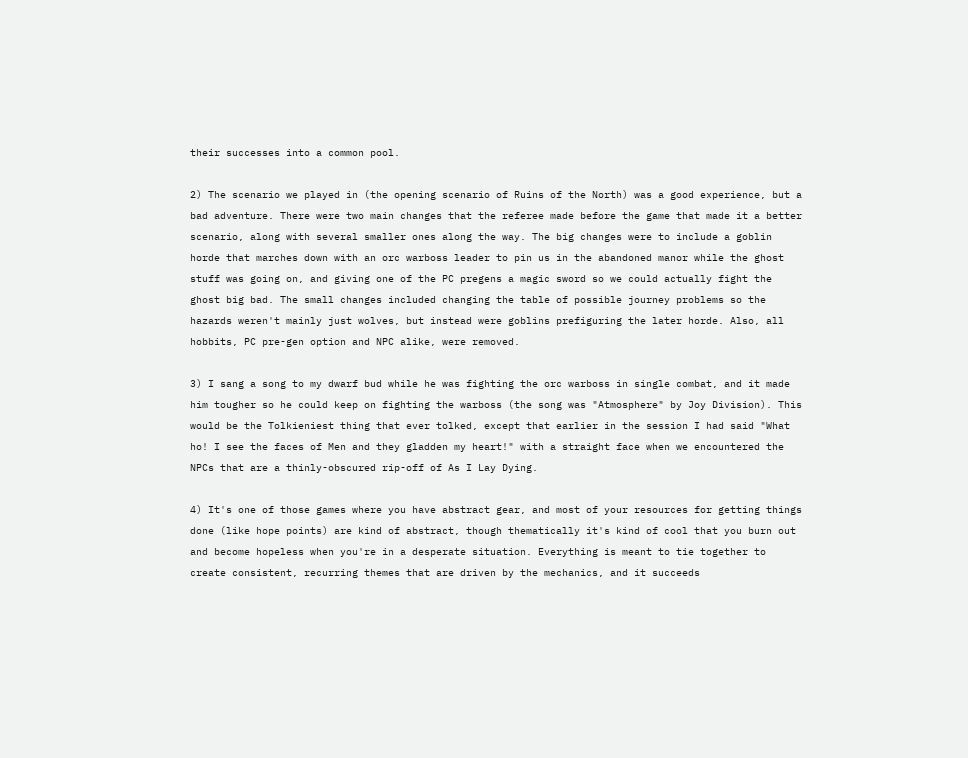their successes into a common pool.

2) The scenario we played in (the opening scenario of Ruins of the North) was a good experience, but a bad adventure. There were two main changes that the referee made before the game that made it a better scenario, along with several smaller ones along the way. The big changes were to include a goblin horde that marches down with an orc warboss leader to pin us in the abandoned manor while the ghost stuff was going on, and giving one of the PC pregens a magic sword so we could actually fight the ghost big bad. The small changes included changing the table of possible journey problems so the hazards weren't mainly just wolves, but instead were goblins prefiguring the later horde. Also, all hobbits, PC pre-gen option and NPC alike, were removed.

3) I sang a song to my dwarf bud while he was fighting the orc warboss in single combat, and it made him tougher so he could keep on fighting the warboss (the song was "Atmosphere" by Joy Division). This would be the Tolkieniest thing that ever tolked, except that earlier in the session I had said "What ho! I see the faces of Men and they gladden my heart!" with a straight face when we encountered the NPCs that are a thinly-obscured rip-off of As I Lay Dying.

4) It's one of those games where you have abstract gear, and most of your resources for getting things done (like hope points) are kind of abstract, though thematically it's kind of cool that you burn out and become hopeless when you're in a desperate situation. Everything is meant to tie together to create consistent, recurring themes that are driven by the mechanics, and it succeeds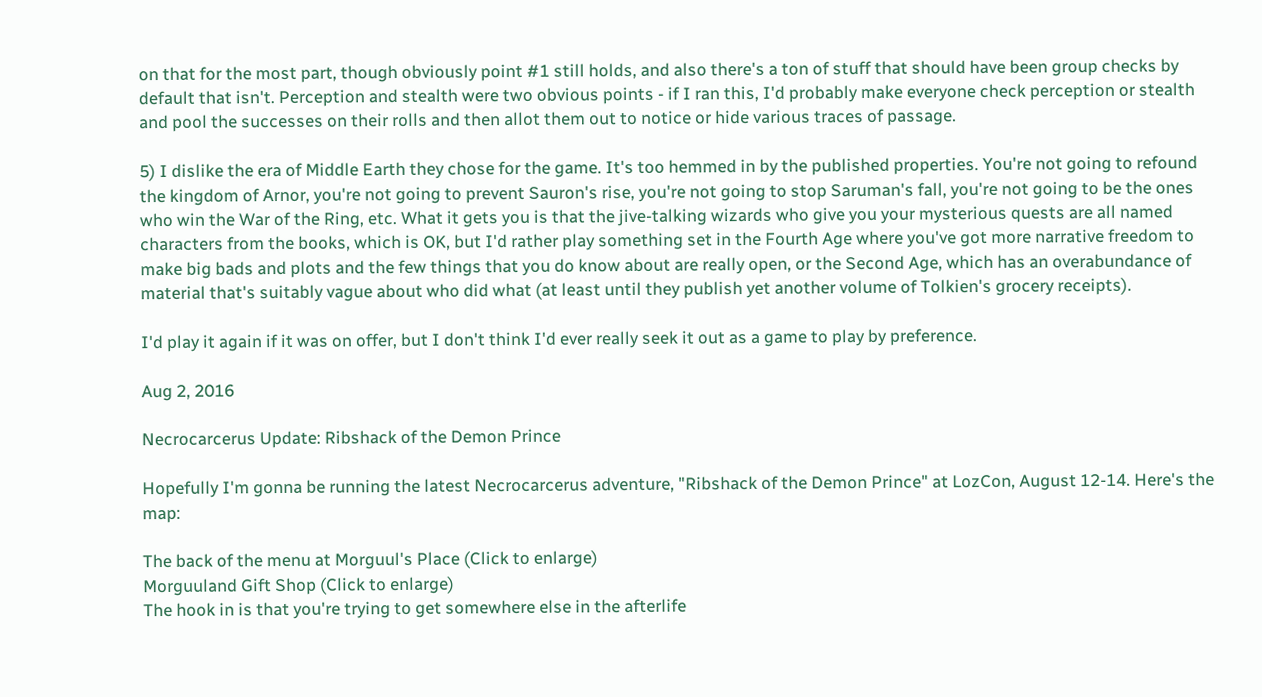on that for the most part, though obviously point #1 still holds, and also there's a ton of stuff that should have been group checks by default that isn't. Perception and stealth were two obvious points - if I ran this, I'd probably make everyone check perception or stealth and pool the successes on their rolls and then allot them out to notice or hide various traces of passage.

5) I dislike the era of Middle Earth they chose for the game. It's too hemmed in by the published properties. You're not going to refound the kingdom of Arnor, you're not going to prevent Sauron's rise, you're not going to stop Saruman's fall, you're not going to be the ones who win the War of the Ring, etc. What it gets you is that the jive-talking wizards who give you your mysterious quests are all named characters from the books, which is OK, but I'd rather play something set in the Fourth Age where you've got more narrative freedom to make big bads and plots and the few things that you do know about are really open, or the Second Age, which has an overabundance of material that's suitably vague about who did what (at least until they publish yet another volume of Tolkien's grocery receipts).

I'd play it again if it was on offer, but I don't think I'd ever really seek it out as a game to play by preference.

Aug 2, 2016

Necrocarcerus Update: Ribshack of the Demon Prince

Hopefully I'm gonna be running the latest Necrocarcerus adventure, "Ribshack of the Demon Prince" at LozCon, August 12-14. Here's the map:

The back of the menu at Morguul's Place (Click to enlarge)
Morguuland Gift Shop (Click to enlarge)
The hook in is that you're trying to get somewhere else in the afterlife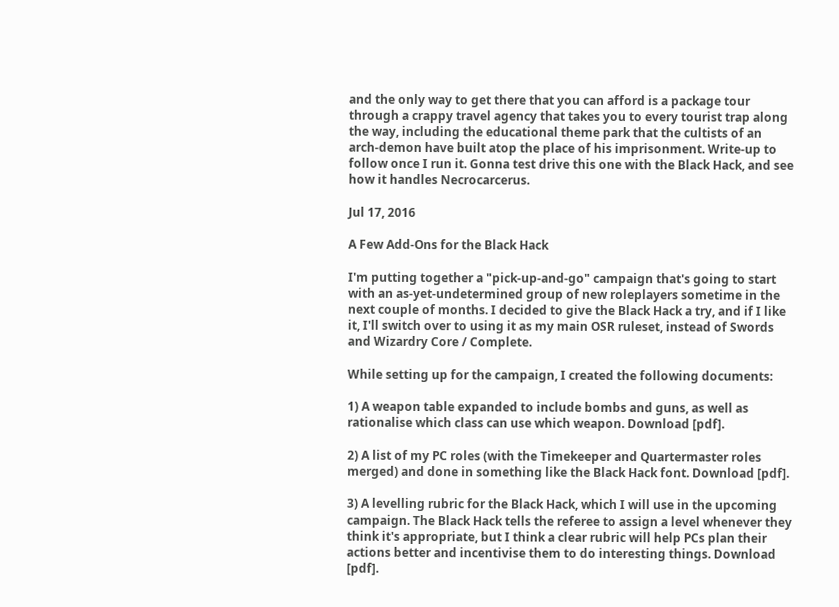and the only way to get there that you can afford is a package tour through a crappy travel agency that takes you to every tourist trap along the way, including the educational theme park that the cultists of an arch-demon have built atop the place of his imprisonment. Write-up to follow once I run it. Gonna test drive this one with the Black Hack, and see how it handles Necrocarcerus.

Jul 17, 2016

A Few Add-Ons for the Black Hack

I'm putting together a "pick-up-and-go" campaign that's going to start with an as-yet-undetermined group of new roleplayers sometime in the next couple of months. I decided to give the Black Hack a try, and if I like it, I'll switch over to using it as my main OSR ruleset, instead of Swords and Wizardry Core / Complete.

While setting up for the campaign, I created the following documents:

1) A weapon table expanded to include bombs and guns, as well as rationalise which class can use which weapon. Download [pdf].

2) A list of my PC roles (with the Timekeeper and Quartermaster roles merged) and done in something like the Black Hack font. Download [pdf].

3) A levelling rubric for the Black Hack, which I will use in the upcoming campaign. The Black Hack tells the referee to assign a level whenever they think it's appropriate, but I think a clear rubric will help PCs plan their actions better and incentivise them to do interesting things. Download [pdf].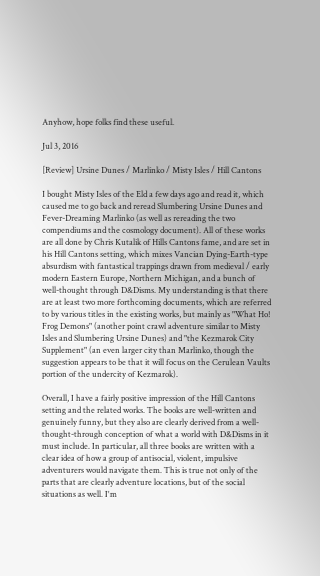Anyhow, hope folks find these useful.

Jul 3, 2016

[Review] Ursine Dunes / Marlinko / Misty Isles / Hill Cantons

I bought Misty Isles of the Eld a few days ago and read it, which caused me to go back and reread Slumbering Ursine Dunes and Fever-Dreaming Marlinko (as well as rereading the two compendiums and the cosmology document). All of these works are all done by Chris Kutalik of Hills Cantons fame, and are set in his Hill Cantons setting, which mixes Vancian Dying-Earth-type absurdism with fantastical trappings drawn from medieval / early modern Eastern Europe, Northern Michigan, and a bunch of well-thought through D&Disms. My understanding is that there are at least two more forthcoming documents, which are referred to by various titles in the existing works, but mainly as "What Ho! Frog Demons" (another point crawl adventure similar to Misty Isles and Slumbering Ursine Dunes) and "the Kezmarok City Supplement" (an even larger city than Marlinko, though the suggestion appears to be that it will focus on the Cerulean Vaults portion of the undercity of Kezmarok).

Overall, I have a fairly positive impression of the Hill Cantons setting and the related works. The books are well-written and genuinely funny, but they also are clearly derived from a well-thought-through conception of what a world with D&Disms in it must include. In particular, all three books are written with a clear idea of how a group of antisocial, violent, impulsive adventurers would navigate them. This is true not only of the parts that are clearly adventure locations, but of the social situations as well. I'm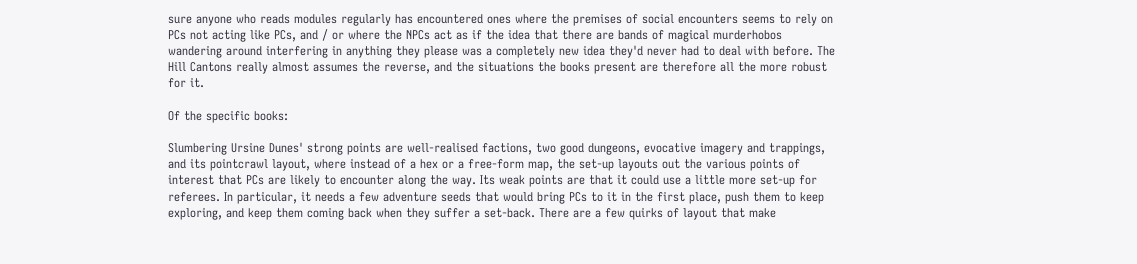sure anyone who reads modules regularly has encountered ones where the premises of social encounters seems to rely on PCs not acting like PCs, and / or where the NPCs act as if the idea that there are bands of magical murderhobos wandering around interfering in anything they please was a completely new idea they'd never had to deal with before. The Hill Cantons really almost assumes the reverse, and the situations the books present are therefore all the more robust for it.

Of the specific books:

Slumbering Ursine Dunes' strong points are well-realised factions, two good dungeons, evocative imagery and trappings, and its pointcrawl layout, where instead of a hex or a free-form map, the set-up layouts out the various points of interest that PCs are likely to encounter along the way. Its weak points are that it could use a little more set-up for referees. In particular, it needs a few adventure seeds that would bring PCs to it in the first place, push them to keep exploring, and keep them coming back when they suffer a set-back. There are a few quirks of layout that make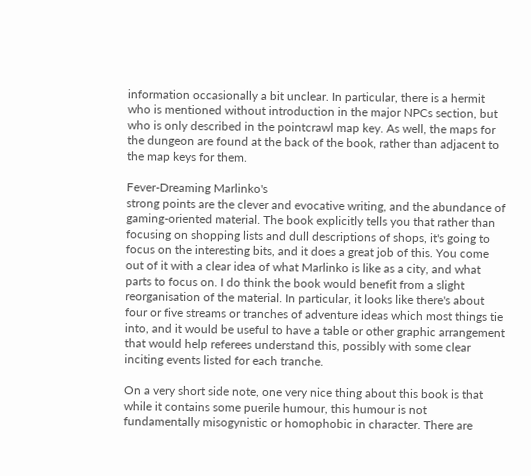information occasionally a bit unclear. In particular, there is a hermit who is mentioned without introduction in the major NPCs section, but who is only described in the pointcrawl map key. As well, the maps for the dungeon are found at the back of the book, rather than adjacent to the map keys for them.

Fever-Dreaming Marlinko's
strong points are the clever and evocative writing, and the abundance of gaming-oriented material. The book explicitly tells you that rather than focusing on shopping lists and dull descriptions of shops, it's going to focus on the interesting bits, and it does a great job of this. You come out of it with a clear idea of what Marlinko is like as a city, and what parts to focus on. I do think the book would benefit from a slight reorganisation of the material. In particular, it looks like there's about four or five streams or tranches of adventure ideas which most things tie into, and it would be useful to have a table or other graphic arrangement that would help referees understand this, possibly with some clear inciting events listed for each tranche.

On a very short side note, one very nice thing about this book is that while it contains some puerile humour, this humour is not fundamentally misogynistic or homophobic in character. There are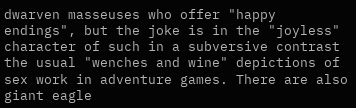dwarven masseuses who offer "happy endings", but the joke is in the "joyless" character of such in a subversive contrast the usual "wenches and wine" depictions of sex work in adventure games. There are also giant eagle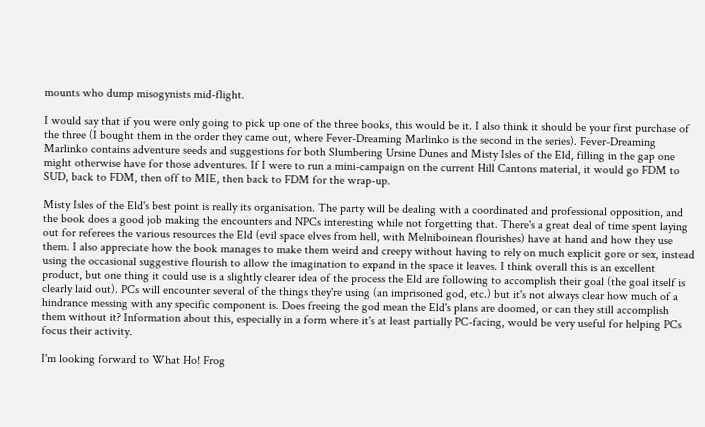mounts who dump misogynists mid-flight.

I would say that if you were only going to pick up one of the three books, this would be it. I also think it should be your first purchase of the three (I bought them in the order they came out, where Fever-Dreaming Marlinko is the second in the series). Fever-Dreaming Marlinko contains adventure seeds and suggestions for both Slumbering Ursine Dunes and Misty Isles of the Eld, filling in the gap one might otherwise have for those adventures. If I were to run a mini-campaign on the current Hill Cantons material, it would go FDM to SUD, back to FDM, then off to MIE, then back to FDM for the wrap-up.

Misty Isles of the Eld's best point is really its organisation. The party will be dealing with a coordinated and professional opposition, and the book does a good job making the encounters and NPCs interesting while not forgetting that. There's a great deal of time spent laying out for referees the various resources the Eld (evil space elves from hell, with Melniboinean flourishes) have at hand and how they use them. I also appreciate how the book manages to make them weird and creepy without having to rely on much explicit gore or sex, instead using the occasional suggestive flourish to allow the imagination to expand in the space it leaves. I think overall this is an excellent product, but one thing it could use is a slightly clearer idea of the process the Eld are following to accomplish their goal (the goal itself is clearly laid out). PCs will encounter several of the things they're using (an imprisoned god, etc.) but it's not always clear how much of a hindrance messing with any specific component is. Does freeing the god mean the Eld's plans are doomed, or can they still accomplish them without it? Information about this, especially in a form where it's at least partially PC-facing, would be very useful for helping PCs focus their activity.

I'm looking forward to What Ho! Frog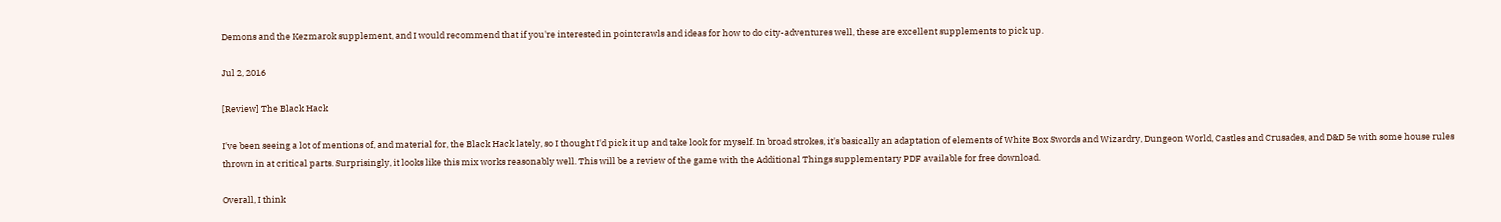Demons and the Kezmarok supplement, and I would recommend that if you're interested in pointcrawls and ideas for how to do city-adventures well, these are excellent supplements to pick up.

Jul 2, 2016

[Review] The Black Hack

I've been seeing a lot of mentions of, and material for, the Black Hack lately, so I thought I'd pick it up and take look for myself. In broad strokes, it's basically an adaptation of elements of White Box Swords and Wizardry, Dungeon World, Castles and Crusades, and D&D 5e with some house rules thrown in at critical parts. Surprisingly, it looks like this mix works reasonably well. This will be a review of the game with the Additional Things supplementary PDF available for free download.

Overall, I think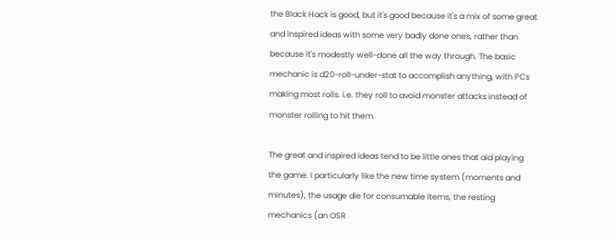the Black Hack is good, but it's good because it's a mix of some great and inspired ideas with some very badly done ones, rather than because it's modestly well-done all the way through. The basic mechanic is d20-roll-under-stat to accomplish anything, with PCs making most rolls. i.e. they roll to avoid monster attacks instead of monster rolling to hit them.

The great and inspired ideas tend to be little ones that aid playing the game. I particularly like the new time system (moments and minutes), the usage die for consumable items, the resting mechanics (an OSR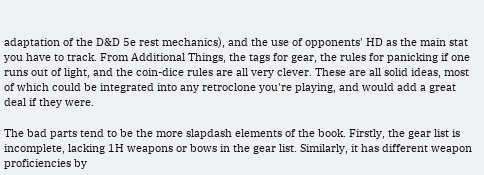adaptation of the D&D 5e rest mechanics), and the use of opponents' HD as the main stat you have to track. From Additional Things, the tags for gear, the rules for panicking if one runs out of light, and the coin-dice rules are all very clever. These are all solid ideas, most of which could be integrated into any retroclone you're playing, and would add a great deal if they were.

The bad parts tend to be the more slapdash elements of the book. Firstly, the gear list is incomplete, lacking 1H weapons or bows in the gear list. Similarly, it has different weapon proficiencies by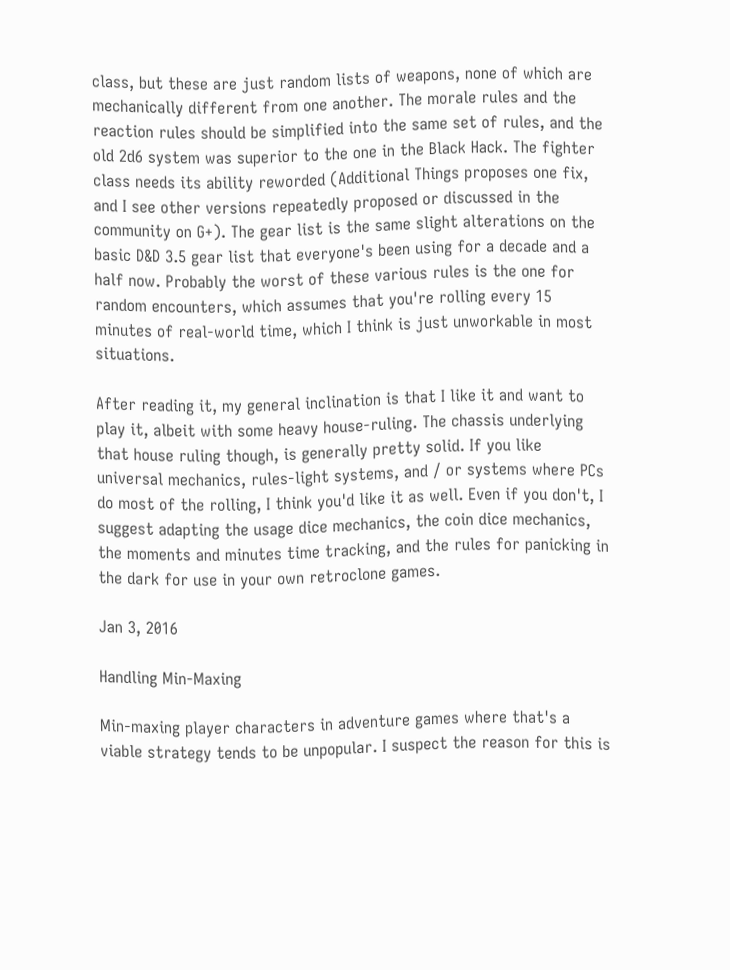class, but these are just random lists of weapons, none of which are mechanically different from one another. The morale rules and the reaction rules should be simplified into the same set of rules, and the old 2d6 system was superior to the one in the Black Hack. The fighter class needs its ability reworded (Additional Things proposes one fix, and I see other versions repeatedly proposed or discussed in the community on G+). The gear list is the same slight alterations on the basic D&D 3.5 gear list that everyone's been using for a decade and a half now. Probably the worst of these various rules is the one for random encounters, which assumes that you're rolling every 15 minutes of real-world time, which I think is just unworkable in most situations.

After reading it, my general inclination is that I like it and want to play it, albeit with some heavy house-ruling. The chassis underlying that house ruling though, is generally pretty solid. If you like universal mechanics, rules-light systems, and / or systems where PCs do most of the rolling, I think you'd like it as well. Even if you don't, I suggest adapting the usage dice mechanics, the coin dice mechanics, the moments and minutes time tracking, and the rules for panicking in the dark for use in your own retroclone games.

Jan 3, 2016

Handling Min-Maxing

Min-maxing player characters in adventure games where that's a viable strategy tends to be unpopular. I suspect the reason for this is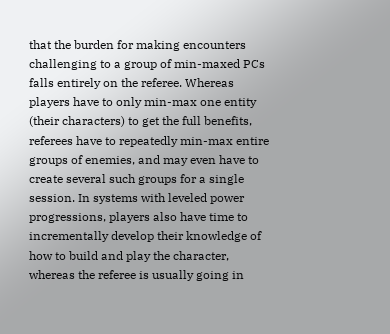that the burden for making encounters challenging to a group of min-maxed PCs falls entirely on the referee. Whereas players have to only min-max one entity (their characters) to get the full benefits, referees have to repeatedly min-max entire groups of enemies, and may even have to create several such groups for a single session. In systems with leveled power progressions, players also have time to incrementally develop their knowledge of how to build and play the character, whereas the referee is usually going in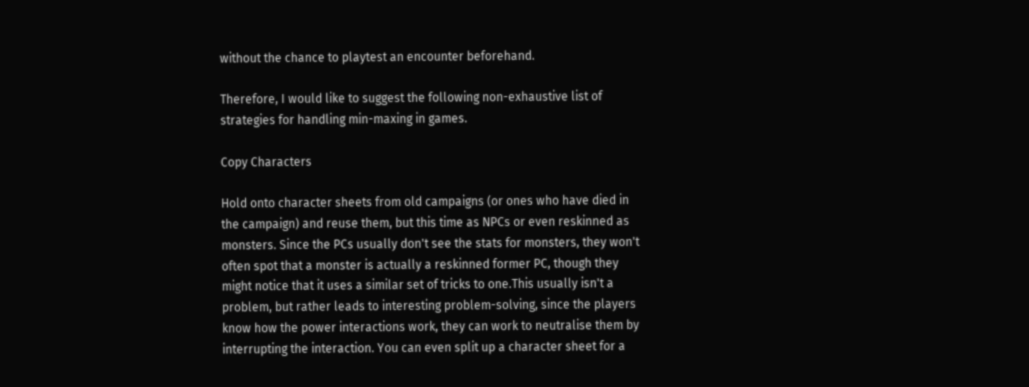without the chance to playtest an encounter beforehand.

Therefore, I would like to suggest the following non-exhaustive list of strategies for handling min-maxing in games.

Copy Characters

Hold onto character sheets from old campaigns (or ones who have died in the campaign) and reuse them, but this time as NPCs or even reskinned as monsters. Since the PCs usually don't see the stats for monsters, they won't often spot that a monster is actually a reskinned former PC, though they might notice that it uses a similar set of tricks to one.This usually isn't a problem, but rather leads to interesting problem-solving, since the players know how the power interactions work, they can work to neutralise them by interrupting the interaction. You can even split up a character sheet for a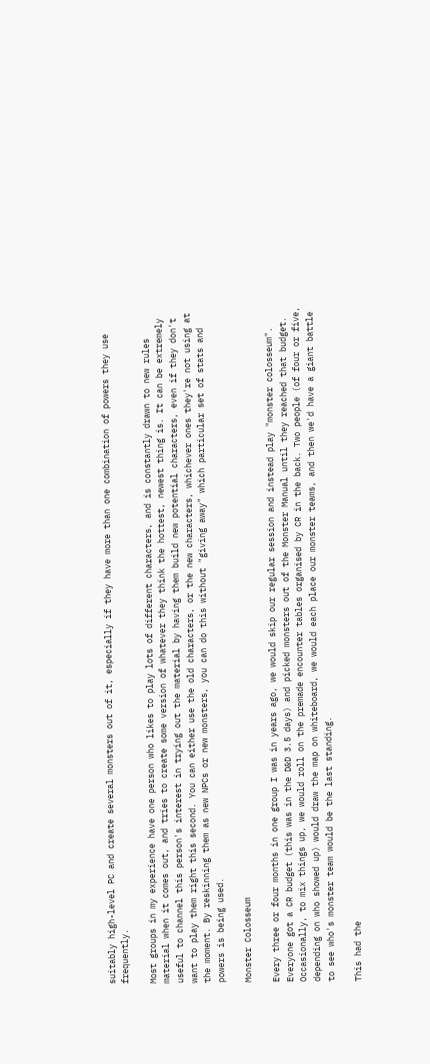suitably high-level PC and create several monsters out of it, especially if they have more than one combination of powers they use frequently.

Most groups in my experience have one person who likes to play lots of different characters, and is constantly drawn to new rules material when it comes out, and tries to create some version of whatever they think the hottest, newest thing is. It can be extremely useful to channel this person's interest in trying out the material by having them build new potential characters, even if they don't want to play them right this second. You can either use the old characters, or the new characters, whichever ones they're not using at the moment. By reskinning them as new NPCs or new monsters, you can do this without "giving away" which particular set of stats and powers is being used.

Monster Colosseum

Every three or four months in one group I was in years ago, we would skip our regular session and instead play "monster colosseum". Everyone got a CR budget (this was in the D&D 3.5 days) and picked monsters out of the Monster Manual until they reached that budget. Occasionally, to mix things up, we would roll on the premade encounter tables organised by CR in the back. Two people (of four or five, depending on who showed up) would draw the map on whiteboard, we would each place our monster teams, and then we'd have a giant battle to see who's monster team would be the last standing.

This had the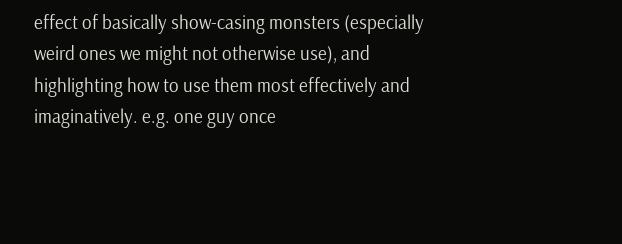effect of basically show-casing monsters (especially weird ones we might not otherwise use), and highlighting how to use them most effectively and imaginatively. e.g. one guy once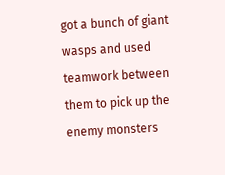got a bunch of giant wasps and used teamwork between them to pick up the enemy monsters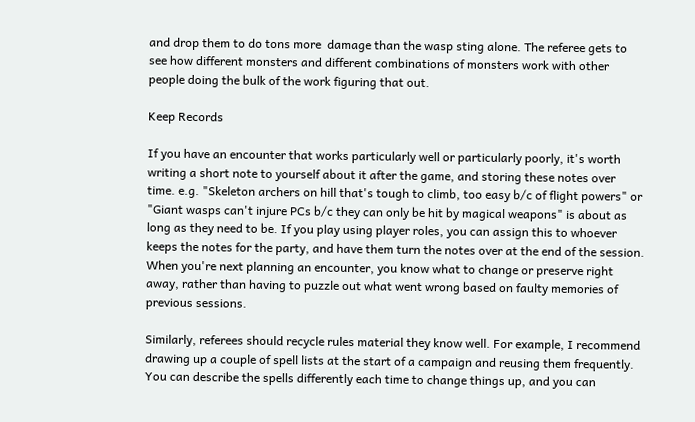and drop them to do tons more  damage than the wasp sting alone. The referee gets to see how different monsters and different combinations of monsters work with other people doing the bulk of the work figuring that out.

Keep Records

If you have an encounter that works particularly well or particularly poorly, it's worth writing a short note to yourself about it after the game, and storing these notes over time. e.g. "Skeleton archers on hill that's tough to climb, too easy b/c of flight powers" or "Giant wasps can't injure PCs b/c they can only be hit by magical weapons" is about as long as they need to be. If you play using player roles, you can assign this to whoever keeps the notes for the party, and have them turn the notes over at the end of the session. When you're next planning an encounter, you know what to change or preserve right away, rather than having to puzzle out what went wrong based on faulty memories of previous sessions.

Similarly, referees should recycle rules material they know well. For example, I recommend drawing up a couple of spell lists at the start of a campaign and reusing them frequently. You can describe the spells differently each time to change things up, and you can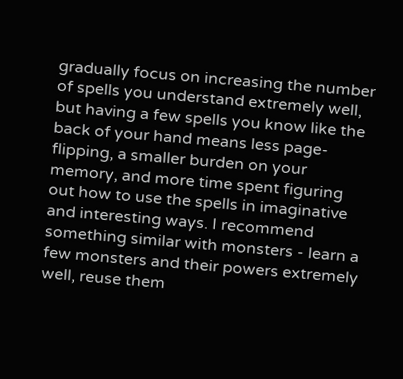gradually focus on increasing the number of spells you understand extremely well, but having a few spells you know like the back of your hand means less page-flipping, a smaller burden on your memory, and more time spent figuring out how to use the spells in imaginative and interesting ways. I recommend something similar with monsters - learn a few monsters and their powers extremely well, reuse them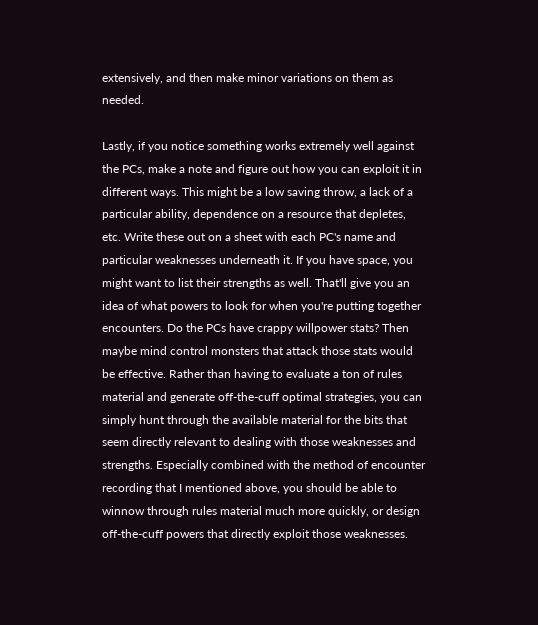extensively, and then make minor variations on them as needed.

Lastly, if you notice something works extremely well against the PCs, make a note and figure out how you can exploit it in different ways. This might be a low saving throw, a lack of a particular ability, dependence on a resource that depletes, etc. Write these out on a sheet with each PC's name and particular weaknesses underneath it. If you have space, you might want to list their strengths as well. That'll give you an idea of what powers to look for when you're putting together encounters. Do the PCs have crappy willpower stats? Then maybe mind control monsters that attack those stats would be effective. Rather than having to evaluate a ton of rules material and generate off-the-cuff optimal strategies, you can simply hunt through the available material for the bits that seem directly relevant to dealing with those weaknesses and strengths. Especially combined with the method of encounter recording that I mentioned above, you should be able to winnow through rules material much more quickly, or design off-the-cuff powers that directly exploit those weaknesses.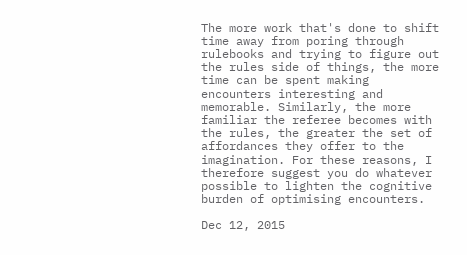The more work that's done to shift time away from poring through rulebooks and trying to figure out the rules side of things, the more time can be spent making encounters interesting and memorable. Similarly, the more familiar the referee becomes with the rules, the greater the set of affordances they offer to the imagination. For these reasons, I therefore suggest you do whatever possible to lighten the cognitive burden of optimising encounters.

Dec 12, 2015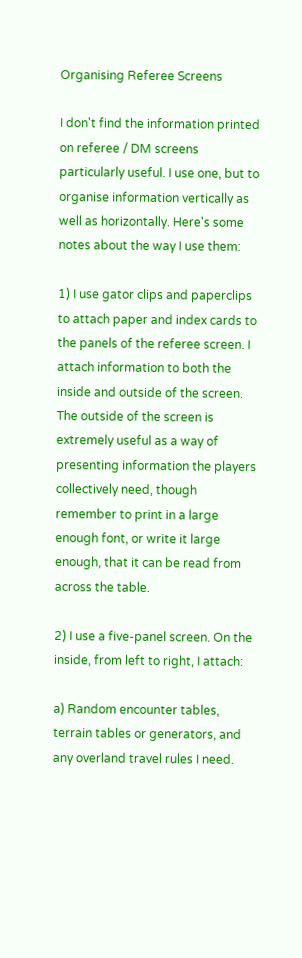Organising Referee Screens

I don't find the information printed on referee / DM screens particularly useful. I use one, but to organise information vertically as well as horizontally. Here's some notes about the way I use them:

1) I use gator clips and paperclips to attach paper and index cards to the panels of the referee screen. I attach information to both the inside and outside of the screen. The outside of the screen is extremely useful as a way of presenting information the players collectively need, though remember to print in a large enough font, or write it large enough, that it can be read from across the table.

2) I use a five-panel screen. On the inside, from left to right, I attach:

a) Random encounter tables, terrain tables or generators, and any overland travel rules I need.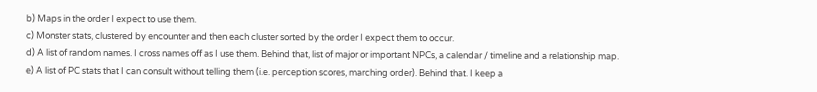b) Maps in the order I expect to use them.
c) Monster stats, clustered by encounter and then each cluster sorted by the order I expect them to occur.
d) A list of random names. I cross names off as I use them. Behind that, list of major or important NPCs, a calendar / timeline and a relationship map.
e) A list of PC stats that I can consult without telling them (i.e. perception scores, marching order). Behind that. I keep a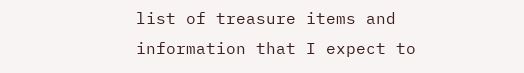list of treasure items and information that I expect to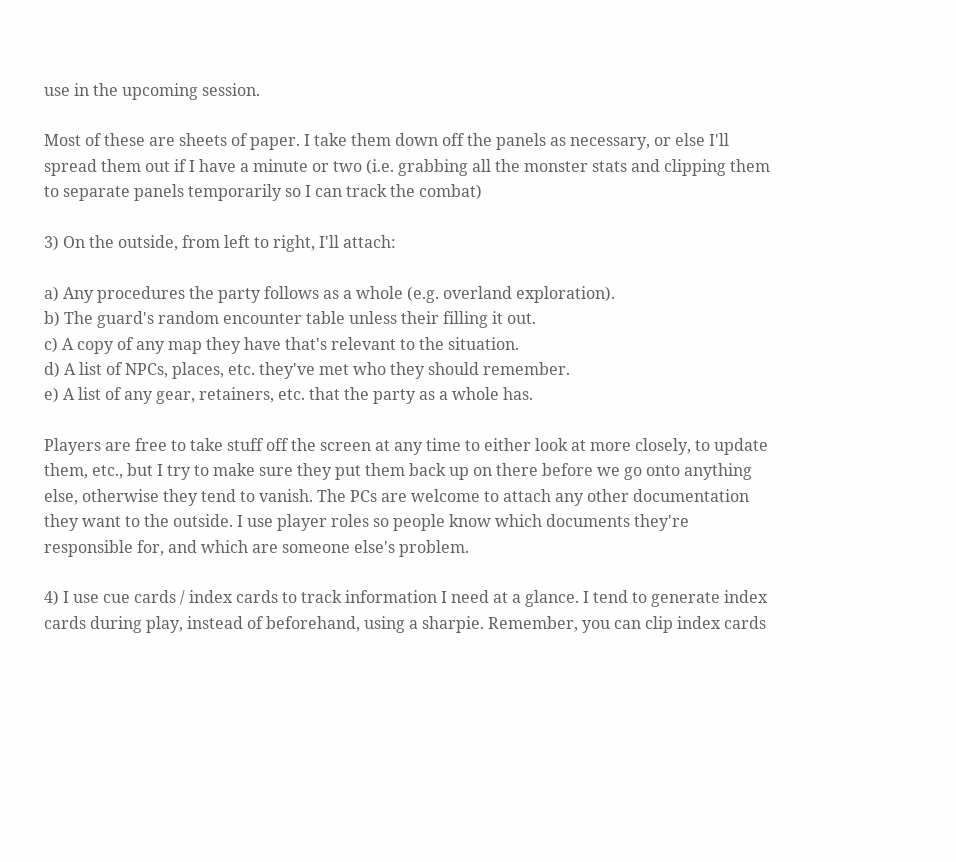use in the upcoming session.

Most of these are sheets of paper. I take them down off the panels as necessary, or else I'll spread them out if I have a minute or two (i.e. grabbing all the monster stats and clipping them to separate panels temporarily so I can track the combat)

3) On the outside, from left to right, I'll attach:

a) Any procedures the party follows as a whole (e.g. overland exploration).
b) The guard's random encounter table unless their filling it out.
c) A copy of any map they have that's relevant to the situation.
d) A list of NPCs, places, etc. they've met who they should remember.
e) A list of any gear, retainers, etc. that the party as a whole has.

Players are free to take stuff off the screen at any time to either look at more closely, to update them, etc., but I try to make sure they put them back up on there before we go onto anything else, otherwise they tend to vanish. The PCs are welcome to attach any other documentation they want to the outside. I use player roles so people know which documents they're responsible for, and which are someone else's problem.

4) I use cue cards / index cards to track information I need at a glance. I tend to generate index cards during play, instead of beforehand, using a sharpie. Remember, you can clip index cards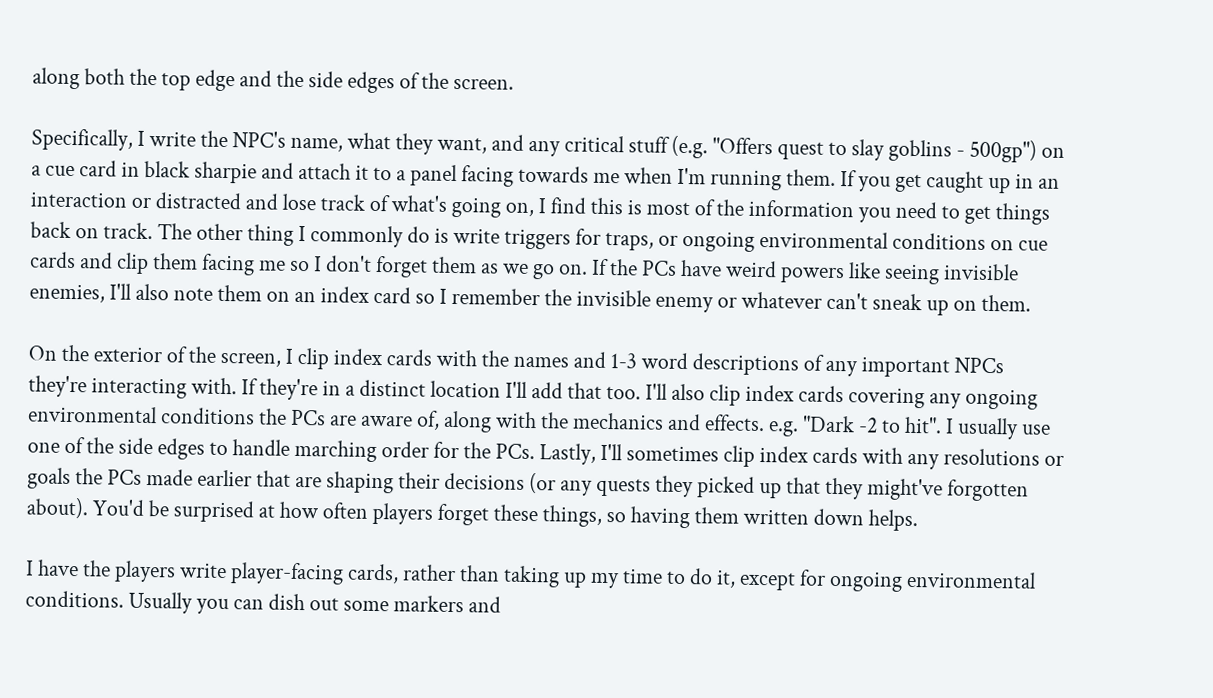along both the top edge and the side edges of the screen.

Specifically, I write the NPC's name, what they want, and any critical stuff (e.g. "Offers quest to slay goblins - 500gp") on a cue card in black sharpie and attach it to a panel facing towards me when I'm running them. If you get caught up in an interaction or distracted and lose track of what's going on, I find this is most of the information you need to get things back on track. The other thing I commonly do is write triggers for traps, or ongoing environmental conditions on cue cards and clip them facing me so I don't forget them as we go on. If the PCs have weird powers like seeing invisible enemies, I'll also note them on an index card so I remember the invisible enemy or whatever can't sneak up on them.

On the exterior of the screen, I clip index cards with the names and 1-3 word descriptions of any important NPCs they're interacting with. If they're in a distinct location I'll add that too. I'll also clip index cards covering any ongoing environmental conditions the PCs are aware of, along with the mechanics and effects. e.g. "Dark -2 to hit". I usually use one of the side edges to handle marching order for the PCs. Lastly, I'll sometimes clip index cards with any resolutions or goals the PCs made earlier that are shaping their decisions (or any quests they picked up that they might've forgotten about). You'd be surprised at how often players forget these things, so having them written down helps.

I have the players write player-facing cards, rather than taking up my time to do it, except for ongoing environmental conditions. Usually you can dish out some markers and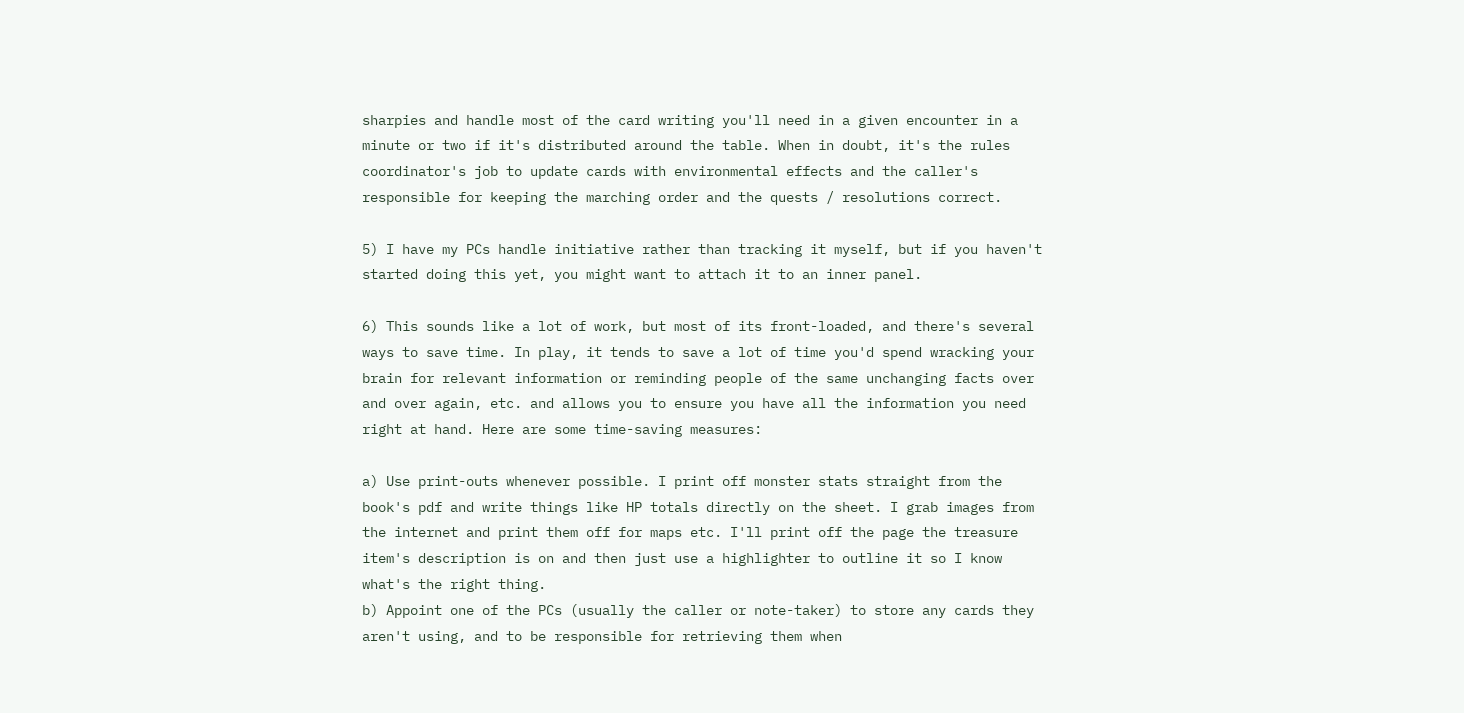sharpies and handle most of the card writing you'll need in a given encounter in a minute or two if it's distributed around the table. When in doubt, it's the rules coordinator's job to update cards with environmental effects and the caller's responsible for keeping the marching order and the quests / resolutions correct.

5) I have my PCs handle initiative rather than tracking it myself, but if you haven't started doing this yet, you might want to attach it to an inner panel.

6) This sounds like a lot of work, but most of its front-loaded, and there's several ways to save time. In play, it tends to save a lot of time you'd spend wracking your brain for relevant information or reminding people of the same unchanging facts over and over again, etc. and allows you to ensure you have all the information you need right at hand. Here are some time-saving measures:

a) Use print-outs whenever possible. I print off monster stats straight from the book's pdf and write things like HP totals directly on the sheet. I grab images from the internet and print them off for maps etc. I'll print off the page the treasure item's description is on and then just use a highlighter to outline it so I know what's the right thing.
b) Appoint one of the PCs (usually the caller or note-taker) to store any cards they aren't using, and to be responsible for retrieving them when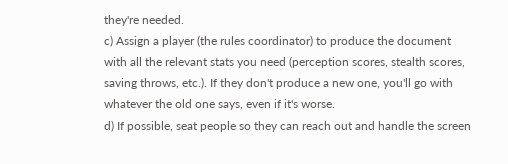they're needed.
c) Assign a player (the rules coordinator) to produce the document with all the relevant stats you need (perception scores, stealth scores, saving throws, etc.). If they don't produce a new one, you'll go with whatever the old one says, even if it's worse.
d) If possible, seat people so they can reach out and handle the screen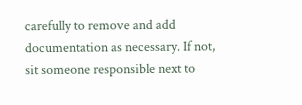carefully to remove and add documentation as necessary. If not, sit someone responsible next to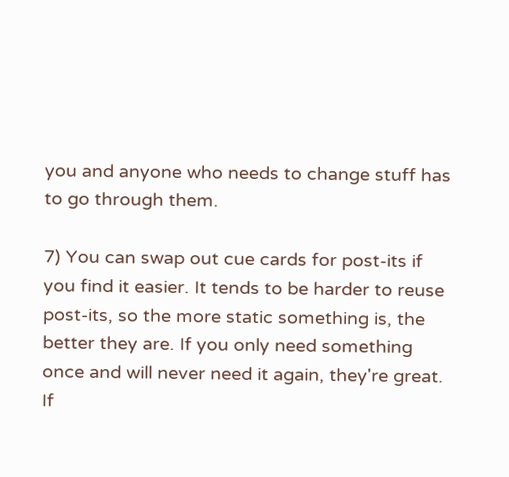you and anyone who needs to change stuff has to go through them.

7) You can swap out cue cards for post-its if you find it easier. It tends to be harder to reuse post-its, so the more static something is, the better they are. If you only need something once and will never need it again, they're great. If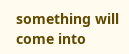something will come into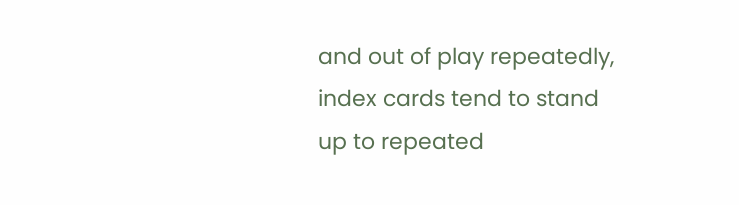and out of play repeatedly, index cards tend to stand up to repeated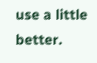use a little better.